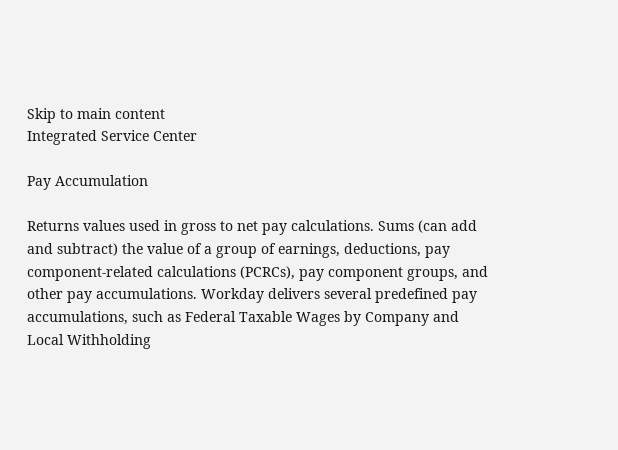Skip to main content
Integrated Service Center

Pay Accumulation

Returns values used in gross to net pay calculations. Sums (can add and subtract) the value of a group of earnings, deductions, pay component-related calculations (PCRCs), pay component groups, and other pay accumulations. Workday delivers several predefined pay accumulations, such as Federal Taxable Wages by Company and Local Withholding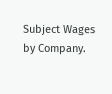Subject Wages by Company.